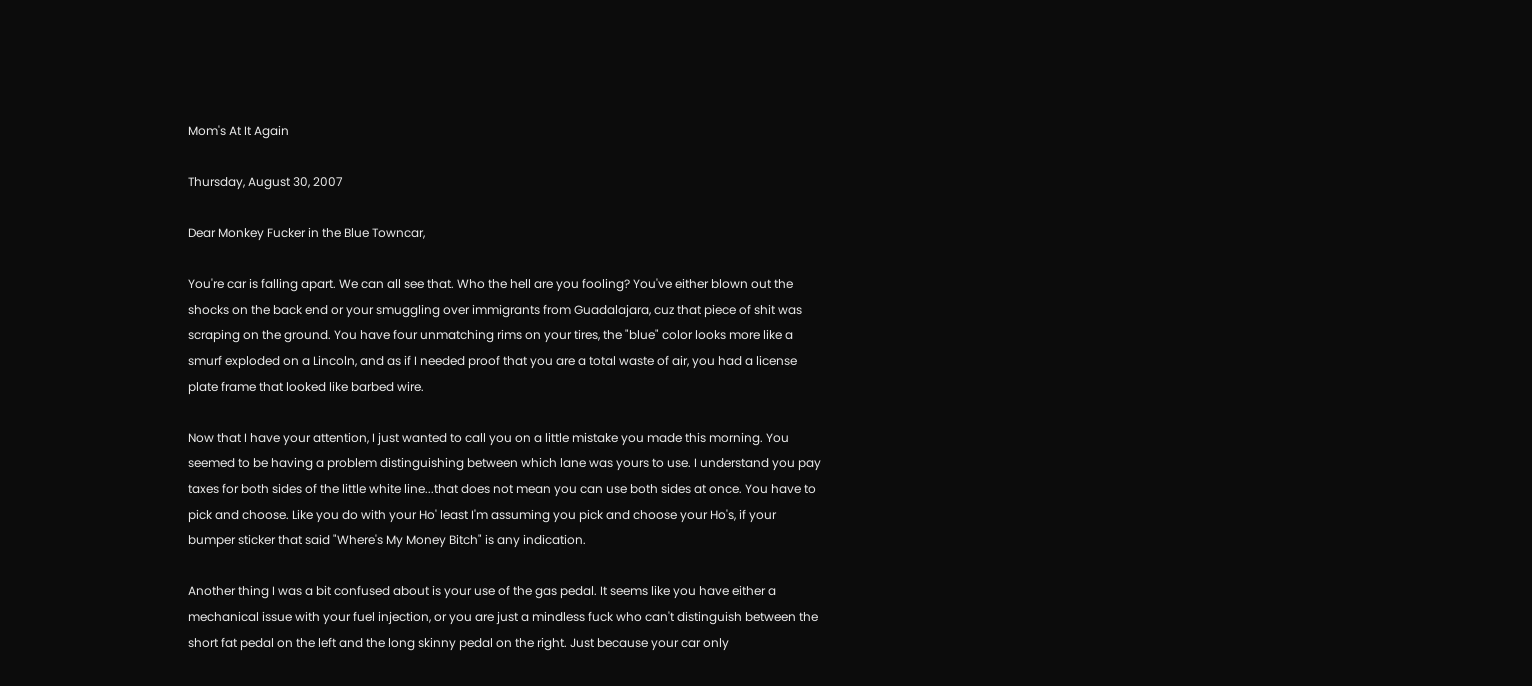Mom's At It Again

Thursday, August 30, 2007

Dear Monkey Fucker in the Blue Towncar,

You're car is falling apart. We can all see that. Who the hell are you fooling? You've either blown out the shocks on the back end or your smuggling over immigrants from Guadalajara, cuz that piece of shit was scraping on the ground. You have four unmatching rims on your tires, the "blue" color looks more like a smurf exploded on a Lincoln, and as if I needed proof that you are a total waste of air, you had a license plate frame that looked like barbed wire.

Now that I have your attention, I just wanted to call you on a little mistake you made this morning. You seemed to be having a problem distinguishing between which lane was yours to use. I understand you pay taxes for both sides of the little white line...that does not mean you can use both sides at once. You have to pick and choose. Like you do with your Ho' least I'm assuming you pick and choose your Ho's, if your bumper sticker that said "Where's My Money Bitch" is any indication.

Another thing I was a bit confused about is your use of the gas pedal. It seems like you have either a mechanical issue with your fuel injection, or you are just a mindless fuck who can't distinguish between the short fat pedal on the left and the long skinny pedal on the right. Just because your car only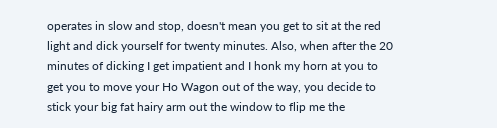operates in slow and stop, doesn't mean you get to sit at the red light and dick yourself for twenty minutes. Also, when after the 20 minutes of dicking I get impatient and I honk my horn at you to get you to move your Ho Wagon out of the way, you decide to stick your big fat hairy arm out the window to flip me the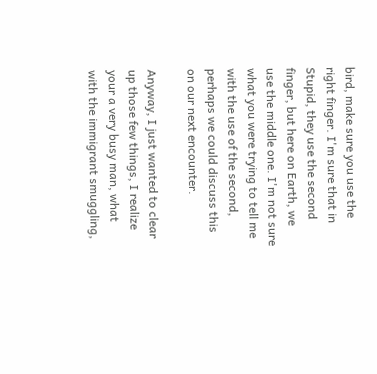bird, make sure you use the right finger. I'm sure that in Stupid, they use the second finger, but here on Earth, we use the middle one. I'm not sure what you were trying to tell me with the use of the second, perhaps we could discuss this on our next encounter.

Anyway, I just wanted to clear up those few things, I realize your a very busy man, what with the immigrant smuggling,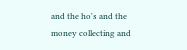and the ho's and the money collecting and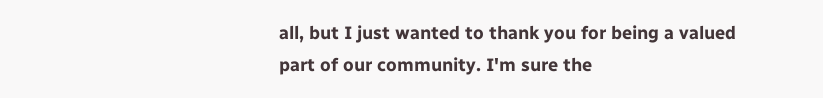all, but I just wanted to thank you for being a valued part of our community. I'm sure the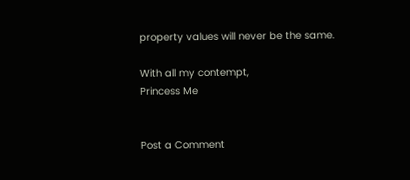property values will never be the same.

With all my contempt,
Princess Me


Post a Comment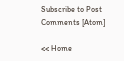Subscribe to Post Comments [Atom]

<< Home